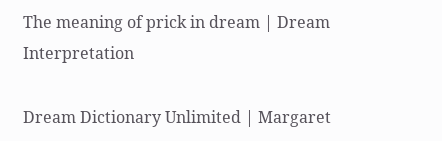The meaning of prick in dream | Dream Interpretation

Dream Dictionary Unlimited | Margaret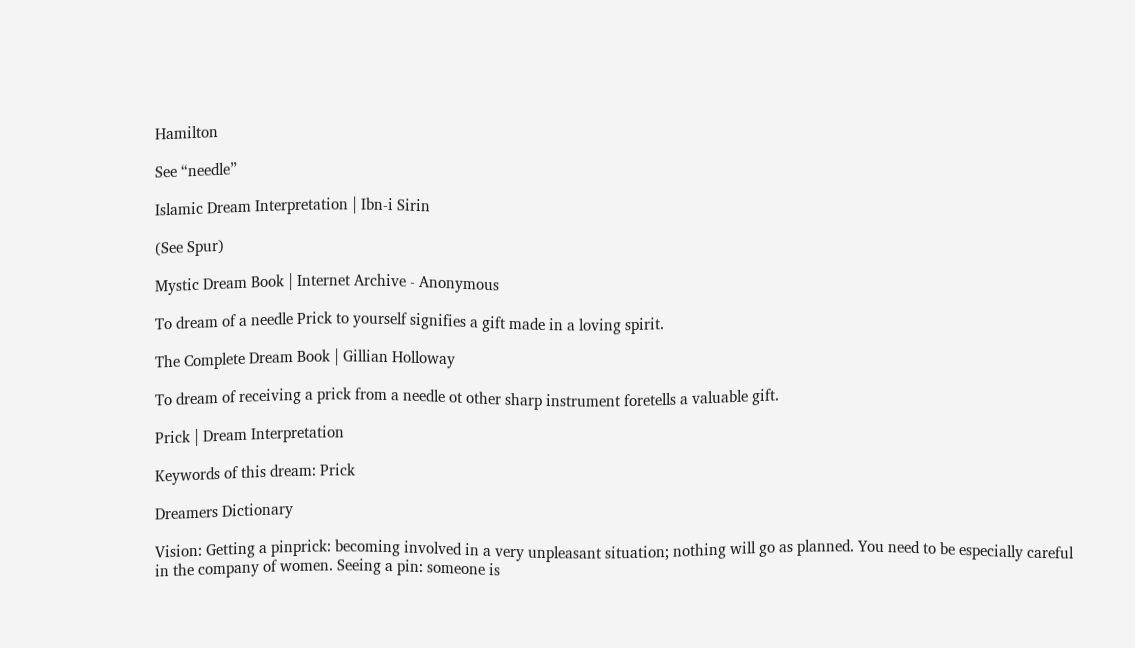Hamilton

See “needle”

Islamic Dream Interpretation | Ibn-i Sirin

(See Spur)

Mystic Dream Book | Internet Archive - Anonymous

To dream of a needle Prick to yourself signifies a gift made in a loving spirit.

The Complete Dream Book | Gillian Holloway

To dream of receiving a prick from a needle ot other sharp instrument foretells a valuable gift.

Prick | Dream Interpretation

Keywords of this dream: Prick

Dreamers Dictionary

Vision: Getting a pinprick: becoming involved in a very unpleasant situation; nothing will go as planned. You need to be especially careful in the company of women. Seeing a pin: someone is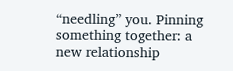“needling” you. Pinning something together: a new relationship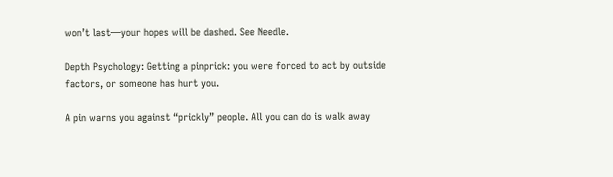won’t last—your hopes will be dashed. See Needle.

Depth Psychology: Getting a pinprick: you were forced to act by outside factors, or someone has hurt you.

A pin warns you against “prickly” people. All you can do is walk away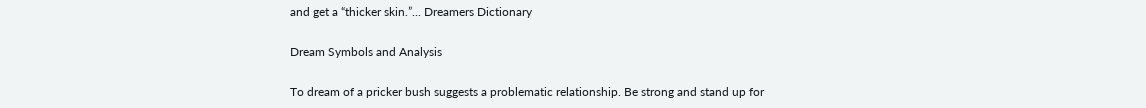and get a “thicker skin.”... Dreamers Dictionary

Dream Symbols and Analysis

To dream of a pricker bush suggests a problematic relationship. Be strong and stand up for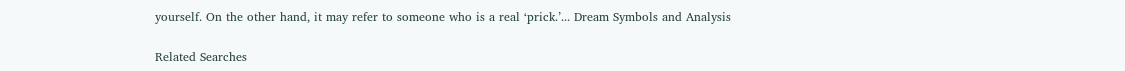yourself. On the other hand, it may refer to someone who is a real ‘prick.’... Dream Symbols and Analysis

Related Searches